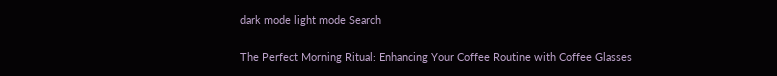dark mode light mode Search

The Perfect Morning Ritual: Enhancing Your Coffee Routine with Coffee Glasses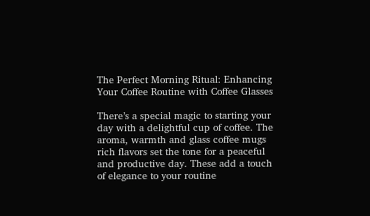The Perfect Morning Ritual: Enhancing Your Coffee Routine with Coffee Glasses

There’s a special magic to starting your day with a delightful cup of coffee. The aroma, warmth and glass coffee mugs rich flavors set the tone for a peaceful and productive day. These add a touch of elegance to your routine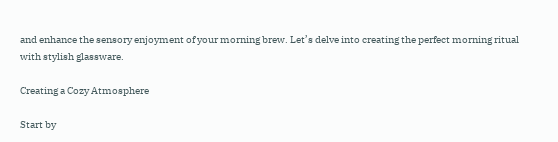and enhance the sensory enjoyment of your morning brew. Let’s delve into creating the perfect morning ritual with stylish glassware.

Creating a Cozy Atmosphere

Start by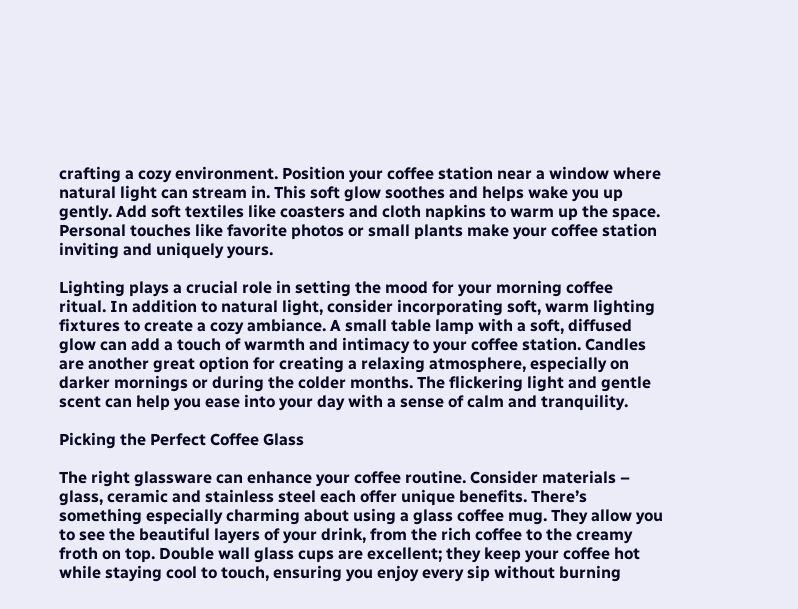crafting a cozy environment. Position your coffee station near a window where natural light can stream in. This soft glow soothes and helps wake you up gently. Add soft textiles like coasters and cloth napkins to warm up the space. Personal touches like favorite photos or small plants make your coffee station inviting and uniquely yours.

Lighting plays a crucial role in setting the mood for your morning coffee ritual. In addition to natural light, consider incorporating soft, warm lighting fixtures to create a cozy ambiance. A small table lamp with a soft, diffused glow can add a touch of warmth and intimacy to your coffee station. Candles are another great option for creating a relaxing atmosphere, especially on darker mornings or during the colder months. The flickering light and gentle scent can help you ease into your day with a sense of calm and tranquility.

Picking the Perfect Coffee Glass

The right glassware can enhance your coffee routine. Consider materials – glass, ceramic and stainless steel each offer unique benefits. There’s something especially charming about using a glass coffee mug. They allow you to see the beautiful layers of your drink, from the rich coffee to the creamy froth on top. Double wall glass cups are excellent; they keep your coffee hot while staying cool to touch, ensuring you enjoy every sip without burning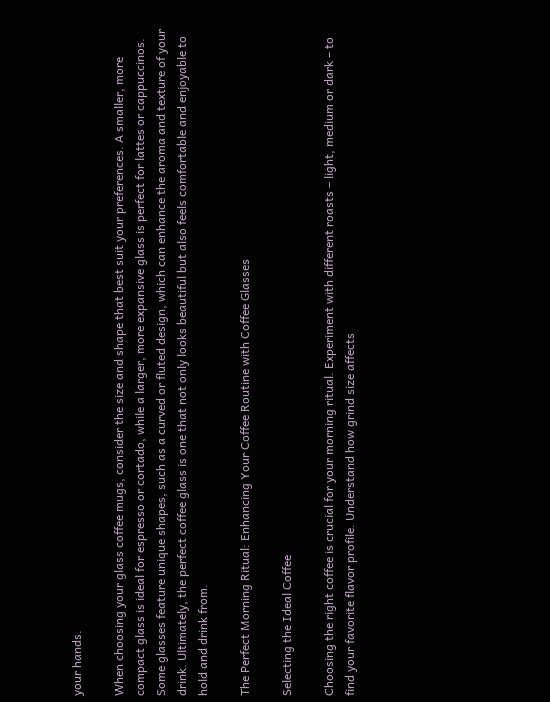your hands.

When choosing your glass coffee mugs, consider the size and shape that best suit your preferences. A smaller, more compact glass is ideal for espresso or cortado, while a larger, more expansive glass is perfect for lattes or cappuccinos. Some glasses feature unique shapes, such as a curved or fluted design, which can enhance the aroma and texture of your drink. Ultimately, the perfect coffee glass is one that not only looks beautiful but also feels comfortable and enjoyable to hold and drink from.

The Perfect Morning Ritual: Enhancing Your Coffee Routine with Coffee Glasses

Selecting the Ideal Coffee

Choosing the right coffee is crucial for your morning ritual. Experiment with different roasts – light, medium or dark – to find your favorite flavor profile. Understand how grind size affects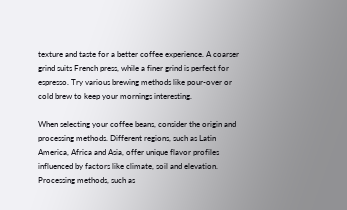texture and taste for a better coffee experience. A coarser grind suits French press, while a finer grind is perfect for espresso. Try various brewing methods like pour-over or cold brew to keep your mornings interesting.

When selecting your coffee beans, consider the origin and processing methods. Different regions, such as Latin America, Africa and Asia, offer unique flavor profiles influenced by factors like climate, soil and elevation. Processing methods, such as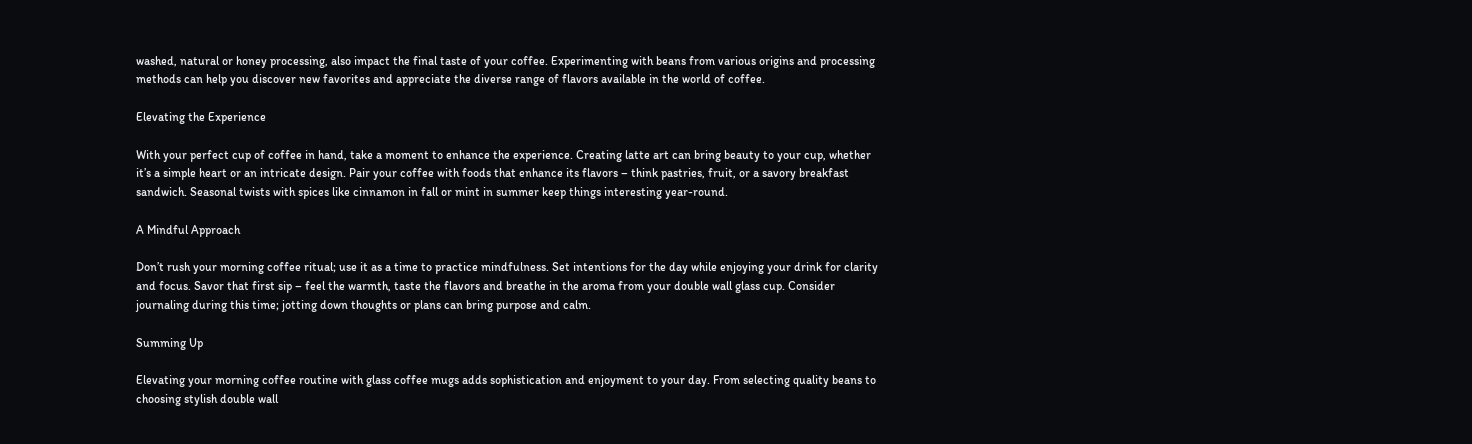washed, natural or honey processing, also impact the final taste of your coffee. Experimenting with beans from various origins and processing methods can help you discover new favorites and appreciate the diverse range of flavors available in the world of coffee.

Elevating the Experience

With your perfect cup of coffee in hand, take a moment to enhance the experience. Creating latte art can bring beauty to your cup, whether it’s a simple heart or an intricate design. Pair your coffee with foods that enhance its flavors – think pastries, fruit, or a savory breakfast sandwich. Seasonal twists with spices like cinnamon in fall or mint in summer keep things interesting year-round.

A Mindful Approach

Don’t rush your morning coffee ritual; use it as a time to practice mindfulness. Set intentions for the day while enjoying your drink for clarity and focus. Savor that first sip – feel the warmth, taste the flavors and breathe in the aroma from your double wall glass cup. Consider journaling during this time; jotting down thoughts or plans can bring purpose and calm.

Summing Up

Elevating your morning coffee routine with glass coffee mugs adds sophistication and enjoyment to your day. From selecting quality beans to choosing stylish double wall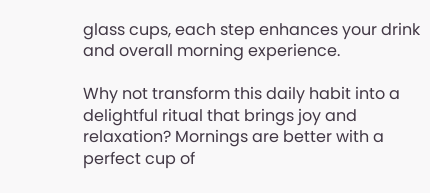glass cups, each step enhances your drink and overall morning experience.

Why not transform this daily habit into a delightful ritual that brings joy and relaxation? Mornings are better with a perfect cup of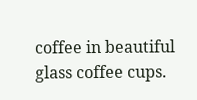coffee in beautiful glass coffee cups.